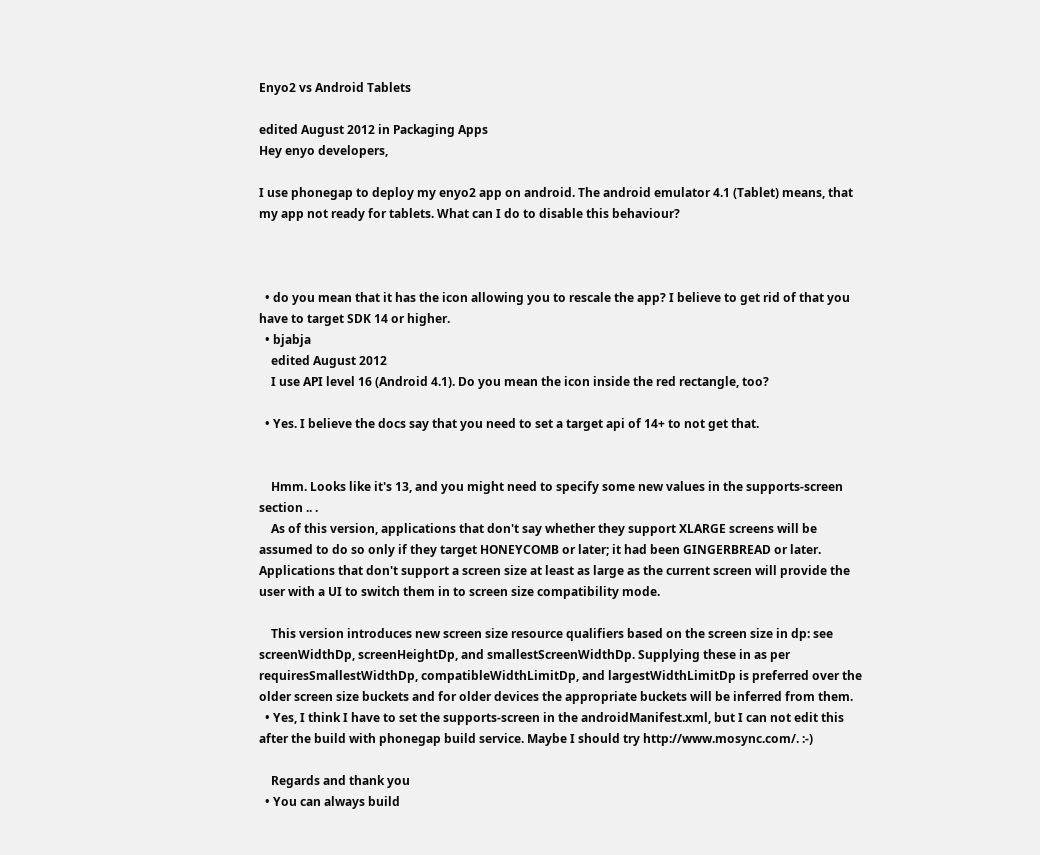Enyo2 vs Android Tablets

edited August 2012 in Packaging Apps
Hey enyo developers,

I use phonegap to deploy my enyo2 app on android. The android emulator 4.1 (Tablet) means, that my app not ready for tablets. What can I do to disable this behaviour?



  • do you mean that it has the icon allowing you to rescale the app? I believe to get rid of that you have to target SDK 14 or higher.
  • bjabja
    edited August 2012
    I use API level 16 (Android 4.1). Do you mean the icon inside the red rectangle, too?

  • Yes. I believe the docs say that you need to set a target api of 14+ to not get that.


    Hmm. Looks like it's 13, and you might need to specify some new values in the supports-screen section .. .
    As of this version, applications that don't say whether they support XLARGE screens will be assumed to do so only if they target HONEYCOMB or later; it had been GINGERBREAD or later. Applications that don't support a screen size at least as large as the current screen will provide the user with a UI to switch them in to screen size compatibility mode.

    This version introduces new screen size resource qualifiers based on the screen size in dp: see screenWidthDp, screenHeightDp, and smallestScreenWidthDp. Supplying these in as per requiresSmallestWidthDp, compatibleWidthLimitDp, and largestWidthLimitDp is preferred over the older screen size buckets and for older devices the appropriate buckets will be inferred from them.
  • Yes, I think I have to set the supports-screen in the androidManifest.xml, but I can not edit this after the build with phonegap build service. Maybe I should try http://www.mosync.com/. :-)

    Regards and thank you
  • You can always build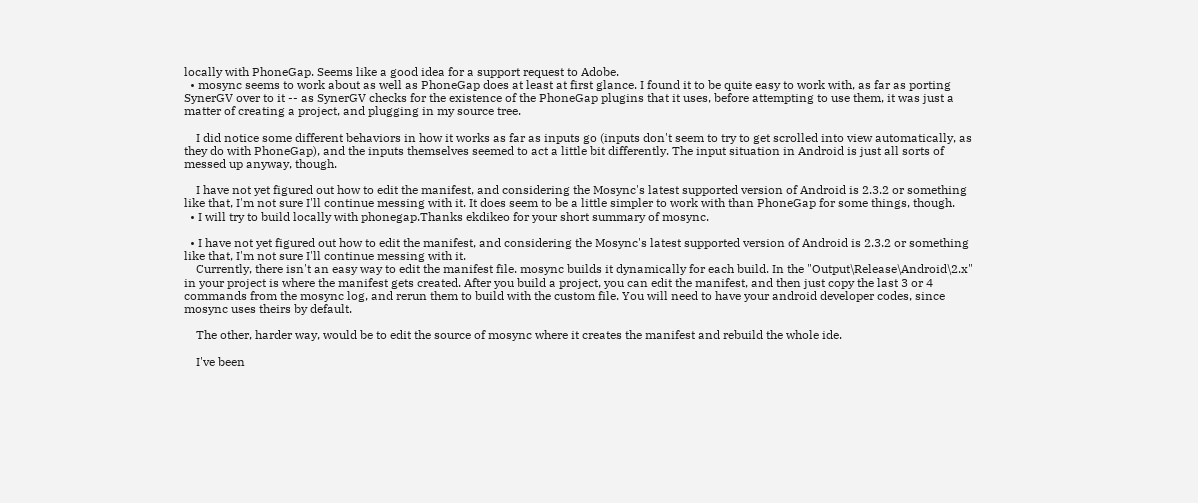locally with PhoneGap. Seems like a good idea for a support request to Adobe.
  • mosync seems to work about as well as PhoneGap does at least at first glance. I found it to be quite easy to work with, as far as porting SynerGV over to it -- as SynerGV checks for the existence of the PhoneGap plugins that it uses, before attempting to use them, it was just a matter of creating a project, and plugging in my source tree.

    I did notice some different behaviors in how it works as far as inputs go (inputs don't seem to try to get scrolled into view automatically, as they do with PhoneGap), and the inputs themselves seemed to act a little bit differently. The input situation in Android is just all sorts of messed up anyway, though.

    I have not yet figured out how to edit the manifest, and considering the Mosync's latest supported version of Android is 2.3.2 or something like that, I'm not sure I'll continue messing with it. It does seem to be a little simpler to work with than PhoneGap for some things, though.
  • I will try to build locally with phonegap.Thanks ekdikeo for your short summary of mosync.

  • I have not yet figured out how to edit the manifest, and considering the Mosync's latest supported version of Android is 2.3.2 or something like that, I'm not sure I'll continue messing with it.
    Currently, there isn't an easy way to edit the manifest file. mosync builds it dynamically for each build. In the "Output\Release\Android\2.x" in your project is where the manifest gets created. After you build a project, you can edit the manifest, and then just copy the last 3 or 4 commands from the mosync log, and rerun them to build with the custom file. You will need to have your android developer codes, since mosync uses theirs by default.

    The other, harder way, would be to edit the source of mosync where it creates the manifest and rebuild the whole ide.

    I've been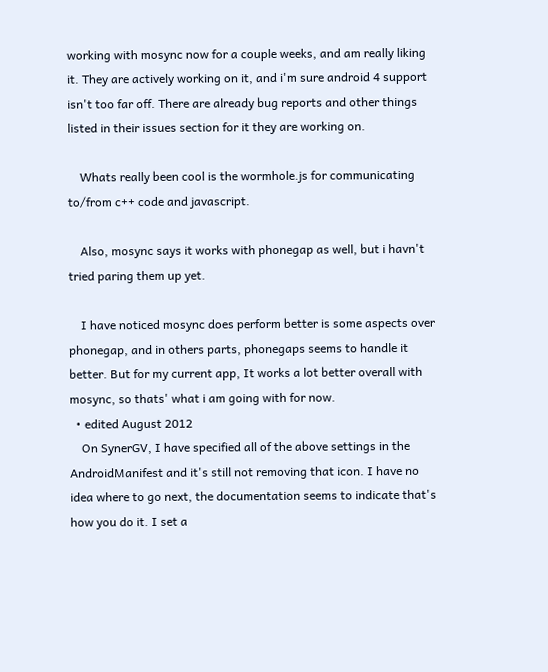working with mosync now for a couple weeks, and am really liking it. They are actively working on it, and i'm sure android 4 support isn't too far off. There are already bug reports and other things listed in their issues section for it they are working on.

    Whats really been cool is the wormhole.js for communicating to/from c++ code and javascript.

    Also, mosync says it works with phonegap as well, but i havn't tried paring them up yet.

    I have noticed mosync does perform better is some aspects over phonegap, and in others parts, phonegaps seems to handle it better. But for my current app, It works a lot better overall with mosync, so thats' what i am going with for now.
  • edited August 2012
    On SynerGV, I have specified all of the above settings in the AndroidManifest and it's still not removing that icon. I have no idea where to go next, the documentation seems to indicate that's how you do it. I set a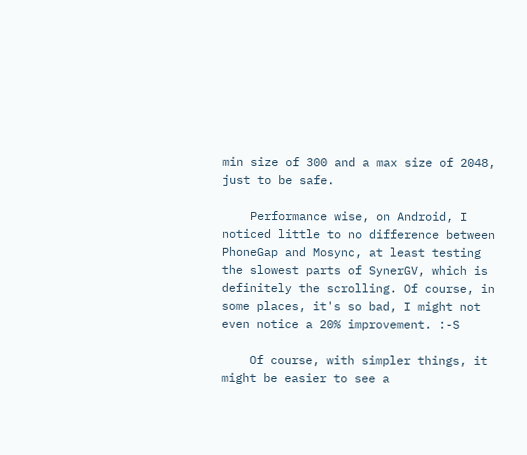min size of 300 and a max size of 2048, just to be safe.

    Performance wise, on Android, I noticed little to no difference between PhoneGap and Mosync, at least testing the slowest parts of SynerGV, which is definitely the scrolling. Of course, in some places, it's so bad, I might not even notice a 20% improvement. :-S

    Of course, with simpler things, it might be easier to see a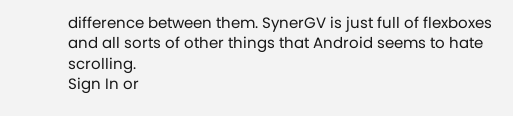difference between them. SynerGV is just full of flexboxes and all sorts of other things that Android seems to hate scrolling.
Sign In or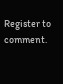Register to comment.